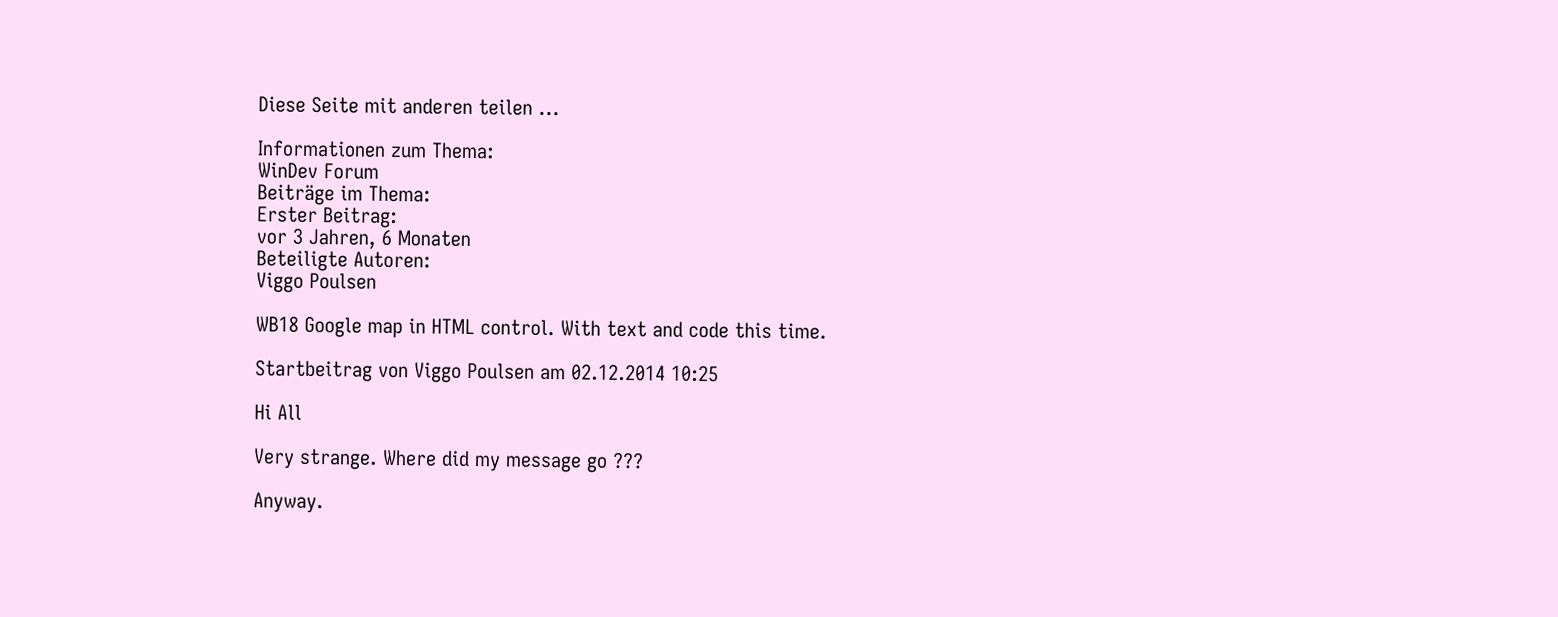Diese Seite mit anderen teilen ...

Informationen zum Thema:
WinDev Forum
Beiträge im Thema:
Erster Beitrag:
vor 3 Jahren, 6 Monaten
Beteiligte Autoren:
Viggo Poulsen

WB18 Google map in HTML control. With text and code this time.

Startbeitrag von Viggo Poulsen am 02.12.2014 10:25

Hi All

Very strange. Where did my message go ???

Anyway.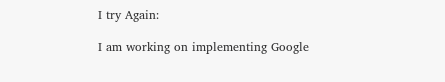I try Again:

I am working on implementing Google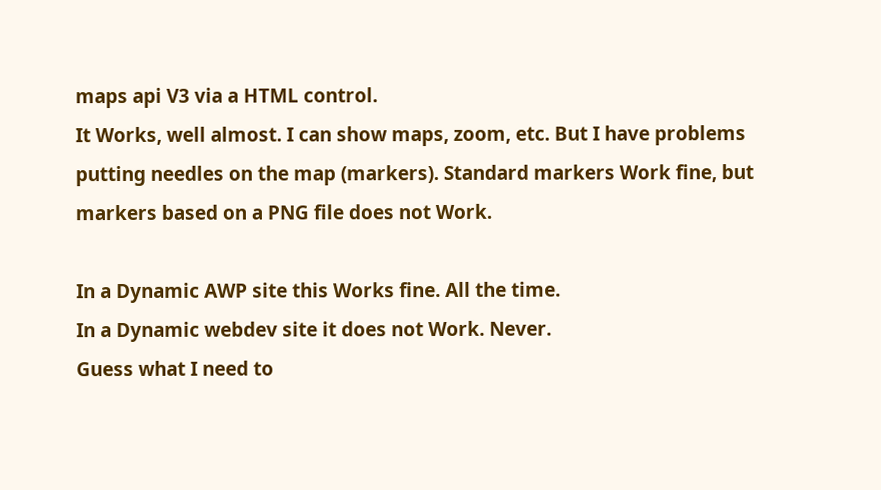maps api V3 via a HTML control.
It Works, well almost. I can show maps, zoom, etc. But I have problems putting needles on the map (markers). Standard markers Work fine, but markers based on a PNG file does not Work.

In a Dynamic AWP site this Works fine. All the time.
In a Dynamic webdev site it does not Work. Never.
Guess what I need to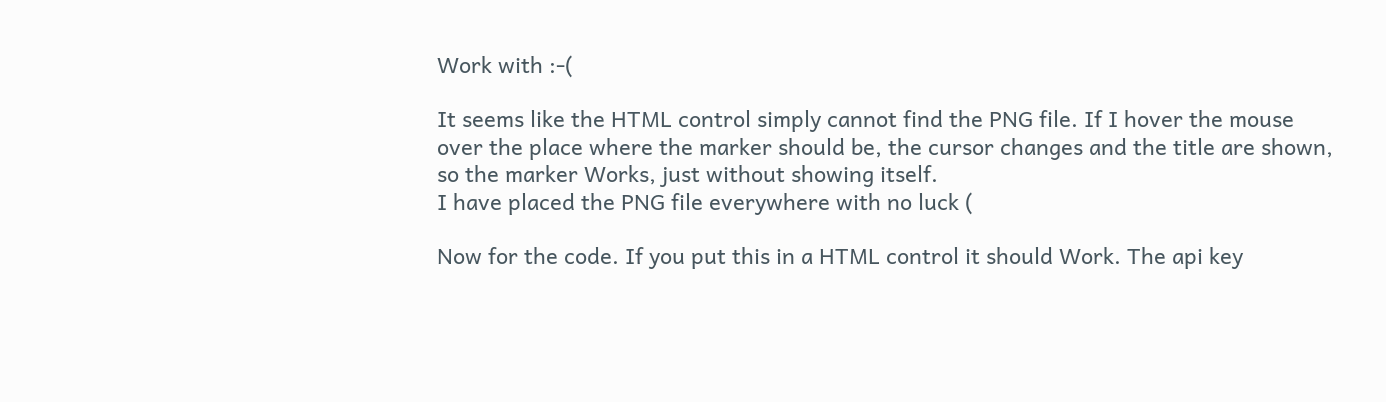Work with :-(

It seems like the HTML control simply cannot find the PNG file. If I hover the mouse over the place where the marker should be, the cursor changes and the title are shown, so the marker Works, just without showing itself.
I have placed the PNG file everywhere with no luck (

Now for the code. If you put this in a HTML control it should Work. The api key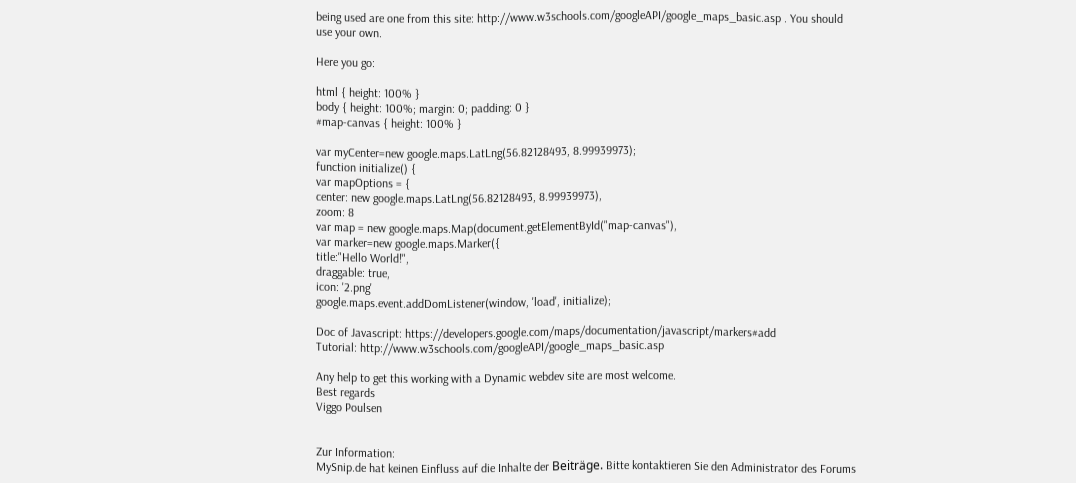being used are one from this site: http://www.w3schools.com/googleAPI/google_maps_basic.asp . You should use your own.

Here you go:

html { height: 100% }
body { height: 100%; margin: 0; padding: 0 }
#map-canvas { height: 100% }

var myCenter=new google.maps.LatLng(56.82128493, 8.99939973);
function initialize() {
var mapOptions = {
center: new google.maps.LatLng(56.82128493, 8.99939973),
zoom: 8
var map = new google.maps.Map(document.getElementById("map-canvas"),
var marker=new google.maps.Marker({
title:"Hello World!",
draggable: true,
icon: '2.png'
google.maps.event.addDomListener(window, 'load', initialize);

Doc of Javascript: https://developers.google.com/maps/documentation/javascript/markers#add
Tutorial: http://www.w3schools.com/googleAPI/google_maps_basic.asp

Any help to get this working with a Dynamic webdev site are most welcome.
Best regards
Viggo Poulsen


Zur Information:
MySnip.de hat keinen Einfluss auf die Inhalte der Beiträge. Bitte kontaktieren Sie den Administrator des Forums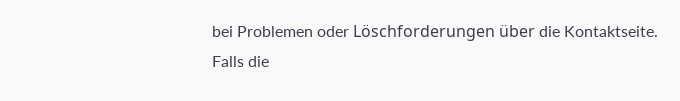bei Problemen oder Löschforderungen über die Kontaktseite.
Falls die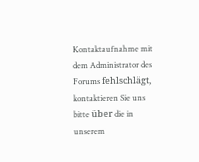Kontaktaufnahme mit dem Administrator des Forums fehlschlägt, kontaktieren Sie uns bitte über die in unserem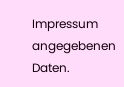Impressum angegebenen Daten.